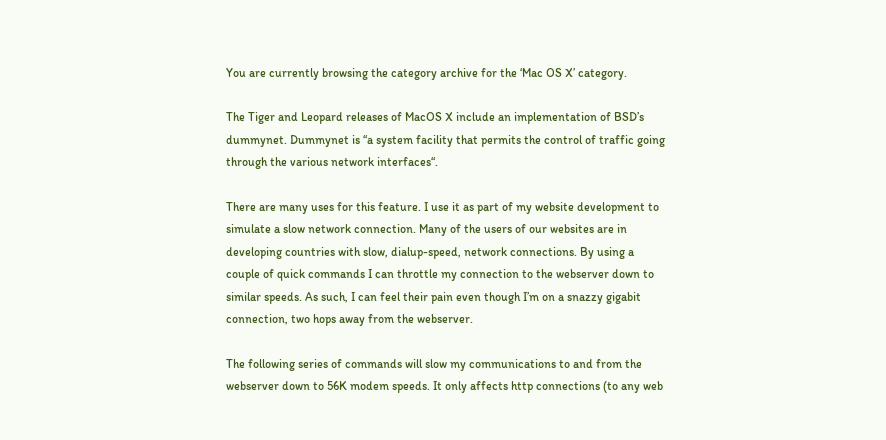You are currently browsing the category archive for the ‘Mac OS X’ category.

The Tiger and Leopard releases of MacOS X include an implementation of BSD’s dummynet. Dummynet is “a system facility that permits the control of traffic going through the various network interfaces“.

There are many uses for this feature. I use it as part of my website development to simulate a slow network connection. Many of the users of our websites are in developing countries with slow, dialup-speed, network connections. By using a couple of quick commands I can throttle my connection to the webserver down to similar speeds. As such, I can feel their pain even though I’m on a snazzy gigabit connection, two hops away from the webserver.

The following series of commands will slow my communications to and from the webserver down to 56K modem speeds. It only affects http connections (to any web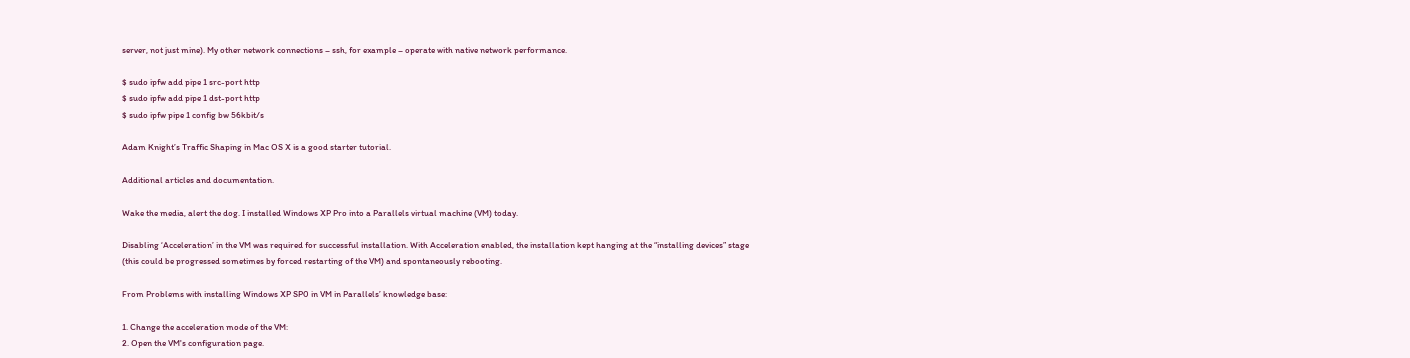server, not just mine). My other network connections – ssh, for example – operate with native network performance.

$ sudo ipfw add pipe 1 src-port http
$ sudo ipfw add pipe 1 dst-port http
$ sudo ipfw pipe 1 config bw 56kbit/s

Adam Knight’s Traffic Shaping in Mac OS X is a good starter tutorial.

Additional articles and documentation.

Wake the media, alert the dog. I installed Windows XP Pro into a Parallels virtual machine (VM) today.

Disabling ‘Acceleration’ in the VM was required for successful installation. With Acceleration enabled, the installation kept hanging at the “installing devices” stage (this could be progressed sometimes by forced restarting of the VM) and spontaneously rebooting.

From Problems with installing Windows XP SP0 in VM in Parallels’ knowledge base:

1. Change the acceleration mode of the VM:
2. Open the VM's configuration page.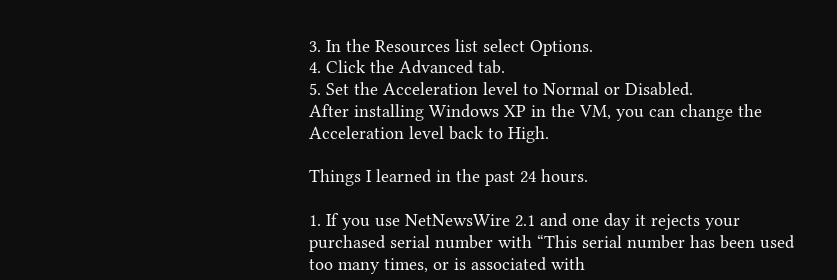3. In the Resources list select Options.
4. Click the Advanced tab.
5. Set the Acceleration level to Normal or Disabled.
After installing Windows XP in the VM, you can change the Acceleration level back to High.

Things I learned in the past 24 hours.

1. If you use NetNewsWire 2.1 and one day it rejects your purchased serial number with “This serial number has been used too many times, or is associated with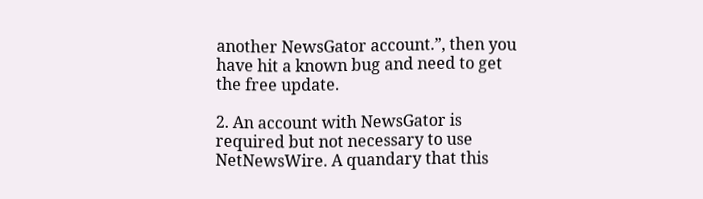another NewsGator account.”, then you have hit a known bug and need to get the free update.

2. An account with NewsGator is required but not necessary to use NetNewsWire. A quandary that this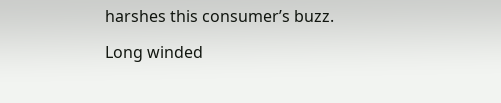harshes this consumer’s buzz.

Long winded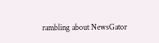rambling about NewsGator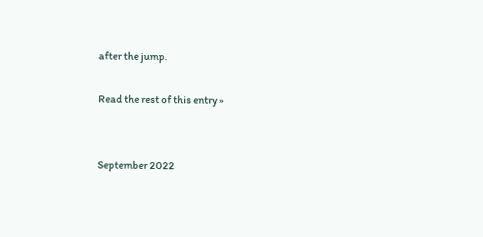after the jump.

Read the rest of this entry »


September 2022